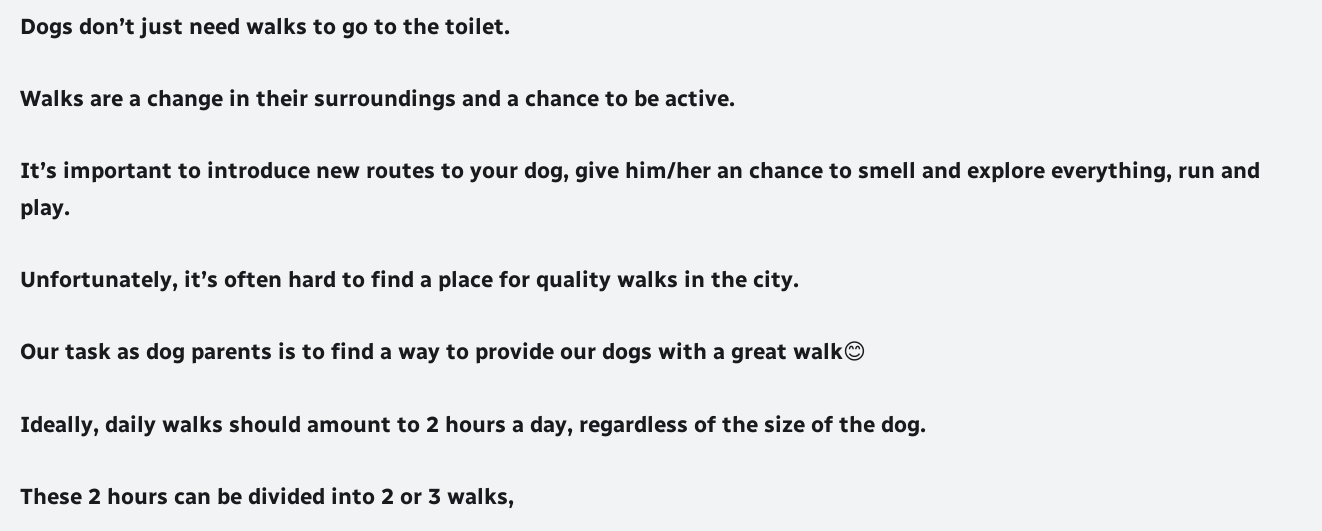Dogs don’t just need walks to go to the toilet.

Walks are a change in their surroundings and a chance to be active.

It’s important to introduce new routes to your dog, give him/her an chance to smell and explore everything, run and play.

Unfortunately, it’s often hard to find a place for quality walks in the city.

Our task as dog parents is to find a way to provide our dogs with a great walk😊

Ideally, daily walks should amount to 2 hours a day, regardless of the size of the dog.

These 2 hours can be divided into 2 or 3 walks,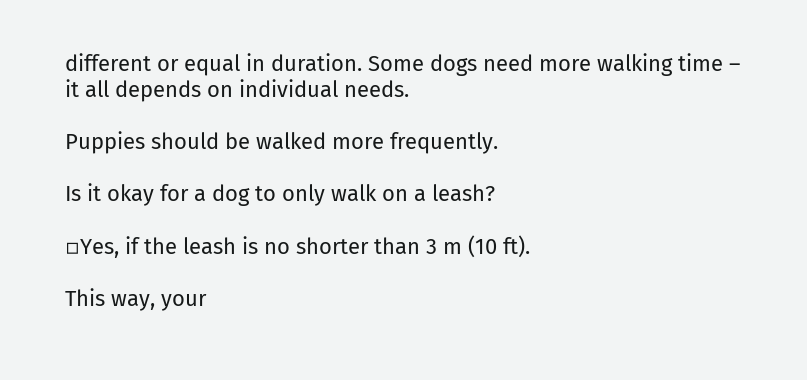different or equal in duration. Some dogs need more walking time – it all depends on individual needs.

Puppies should be walked more frequently.

Is it okay for a dog to only walk on a leash?

▫Yes, if the leash is no shorter than 3 m (10 ft).

This way, your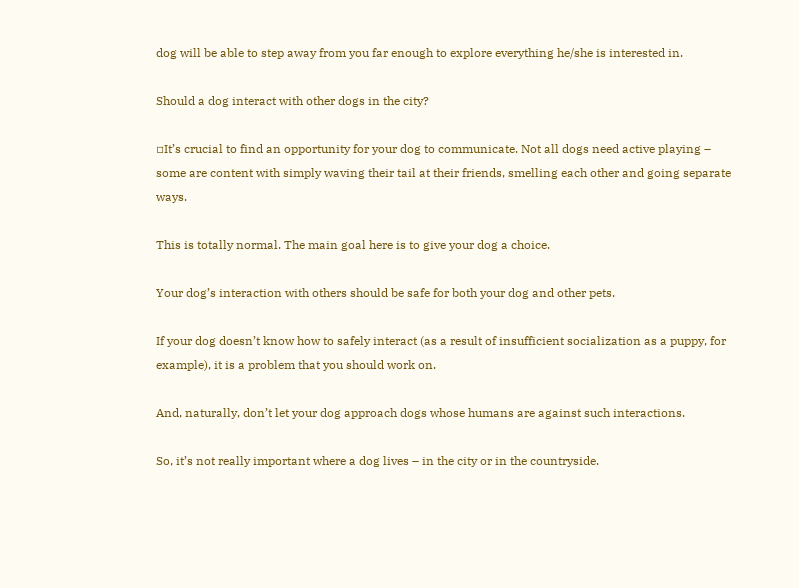dog will be able to step away from you far enough to explore everything he/she is interested in.

Should a dog interact with other dogs in the city?

▫It’s crucial to find an opportunity for your dog to communicate. Not all dogs need active playing – some are content with simply waving their tail at their friends, smelling each other and going separate ways.

This is totally normal. The main goal here is to give your dog a choice.

Your dog’s interaction with others should be safe for both your dog and other pets.

If your dog doesn’t know how to safely interact (as a result of insufficient socialization as a puppy, for example), it is a problem that you should work on.

And, naturally, don’t let your dog approach dogs whose humans are against such interactions.

So, it’s not really important where a dog lives – in the city or in the countryside.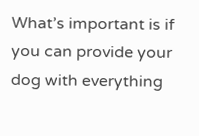What’s important is if you can provide your dog with everything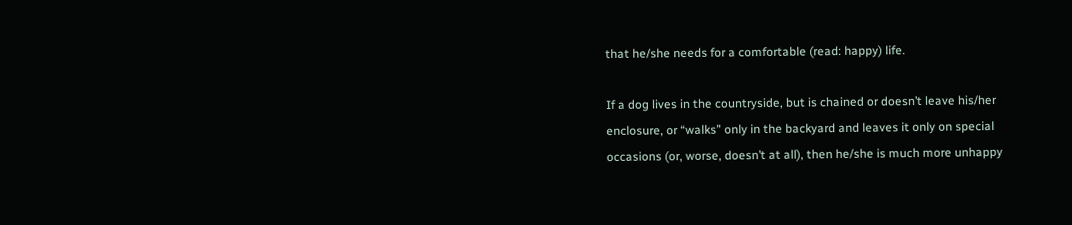that he/she needs for a comfortable (read: happy) life.

If a dog lives in the countryside, but is chained or doesn’t leave his/her enclosure, or “walks” only in the backyard and leaves it only on special occasions (or, worse, doesn’t at all), then he/she is much more unhappy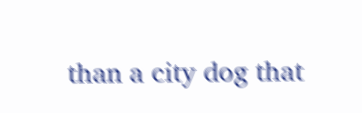than a city dog that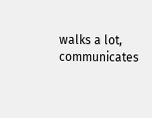walks a lot, communicates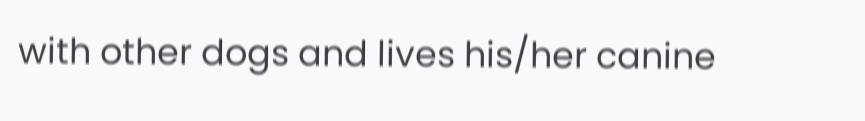with other dogs and lives his/her canine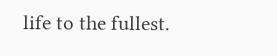life to the fullest.